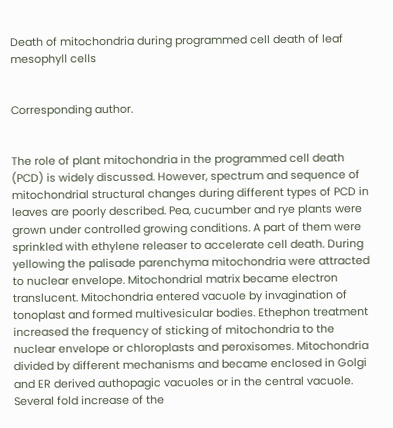Death of mitochondria during programmed cell death of leaf mesophyll cells


Corresponding author.


The role of plant mitochondria in the programmed cell death (PCD) is widely discussed. However, spectrum and sequence of mitochondrial structural changes during different types of PCD in leaves are poorly described. Pea, cucumber and rye plants were grown under controlled growing conditions. A part of them were sprinkled with ethylene releaser to accelerate cell death. During yellowing the palisade parenchyma mitochondria were attracted to nuclear envelope. Mitochondrial matrix became electron translucent. Mitochondria entered vacuole by invagination of tonoplast and formed multivesicular bodies. Ethephon treatment increased the frequency of sticking of mitochondria to the nuclear envelope or chloroplasts and peroxisomes. Mitochondria divided by different mechanisms and became enclosed in Golgi and ER derived authopagic vacuoles or in the central vacuole. Several fold increase of the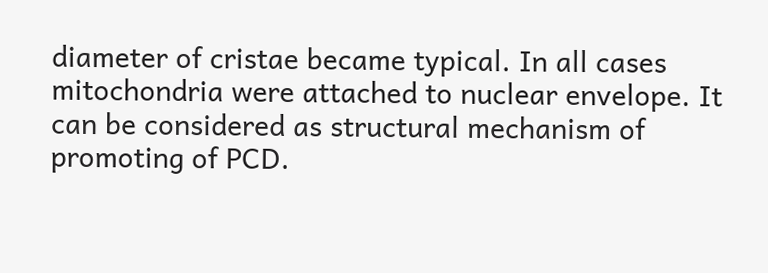diameter of cristae became typical. In all cases mitochondria were attached to nuclear envelope. It can be considered as structural mechanism of promoting of PCD.